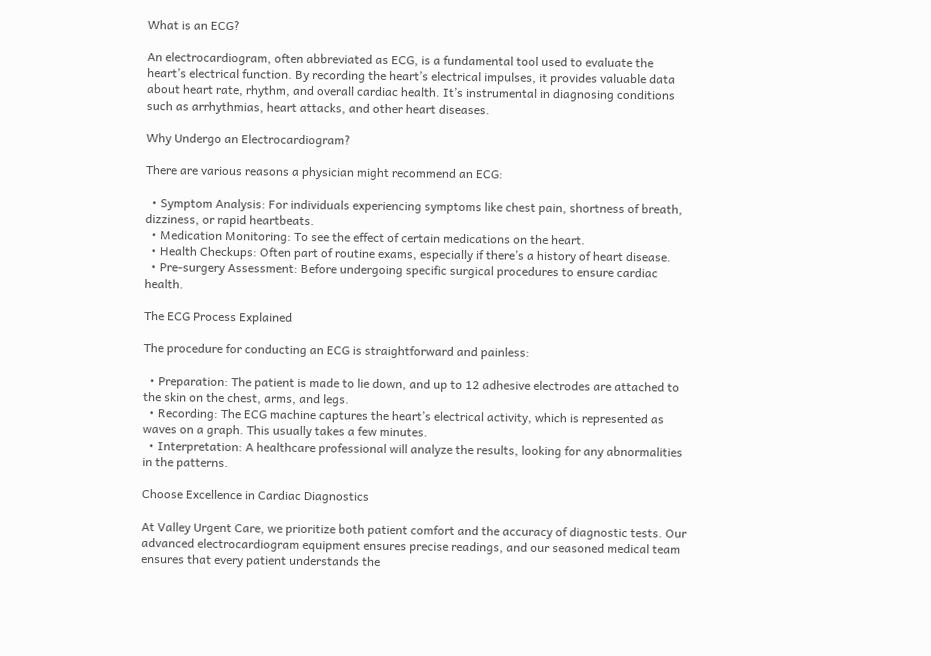What is an ECG?

An electrocardiogram, often abbreviated as ECG, is a fundamental tool used to evaluate the heart’s electrical function. By recording the heart’s electrical impulses, it provides valuable data about heart rate, rhythm, and overall cardiac health. It’s instrumental in diagnosing conditions such as arrhythmias, heart attacks, and other heart diseases.

Why Undergo an Electrocardiogram?

There are various reasons a physician might recommend an ECG:

  • Symptom Analysis: For individuals experiencing symptoms like chest pain, shortness of breath, dizziness, or rapid heartbeats.
  • Medication Monitoring: To see the effect of certain medications on the heart.
  • Health Checkups: Often part of routine exams, especially if there’s a history of heart disease.
  • Pre-surgery Assessment: Before undergoing specific surgical procedures to ensure cardiac health.

The ECG Process Explained

The procedure for conducting an ECG is straightforward and painless:

  • Preparation: The patient is made to lie down, and up to 12 adhesive electrodes are attached to the skin on the chest, arms, and legs.
  • Recording: The ECG machine captures the heart’s electrical activity, which is represented as waves on a graph. This usually takes a few minutes.
  • Interpretation: A healthcare professional will analyze the results, looking for any abnormalities in the patterns.

Choose Excellence in Cardiac Diagnostics

At Valley Urgent Care, we prioritize both patient comfort and the accuracy of diagnostic tests. Our advanced electrocardiogram equipment ensures precise readings, and our seasoned medical team ensures that every patient understands the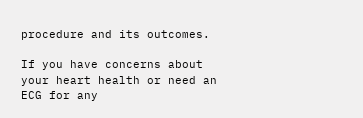procedure and its outcomes.

If you have concerns about your heart health or need an ECG for any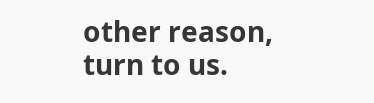other reason, turn to us.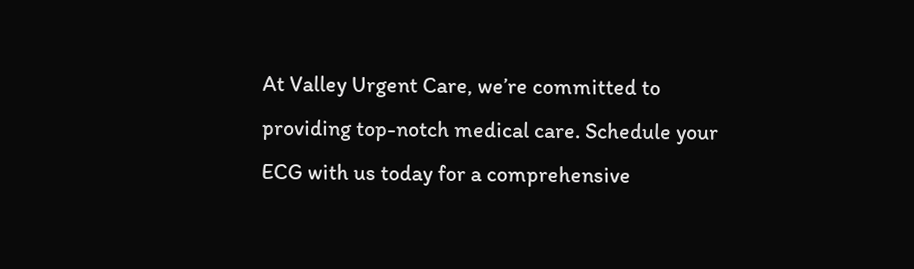At Valley Urgent Care, we’re committed to providing top-notch medical care. Schedule your ECG with us today for a comprehensive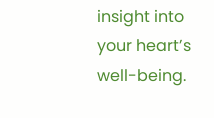insight into your heart’s well-being.